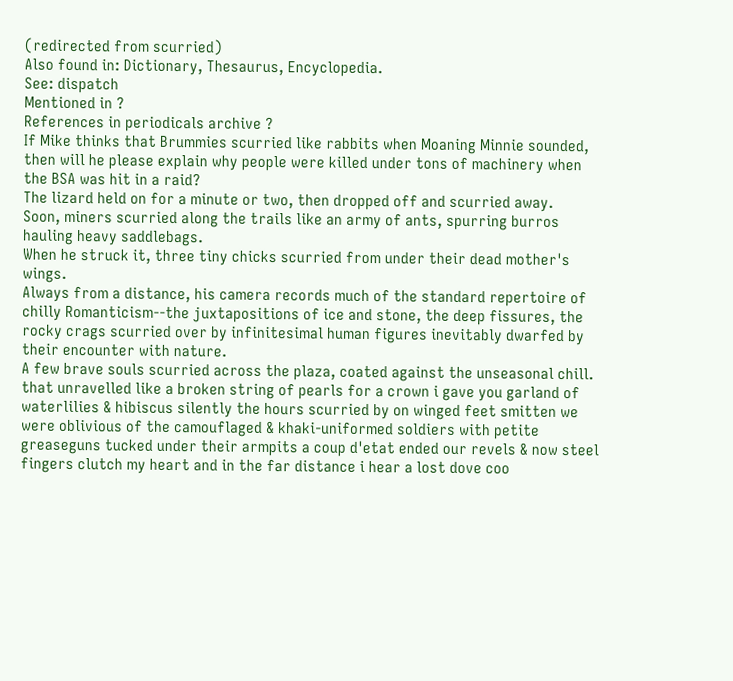(redirected from scurried)
Also found in: Dictionary, Thesaurus, Encyclopedia.
See: dispatch
Mentioned in ?
References in periodicals archive ?
If Mike thinks that Brummies scurried like rabbits when Moaning Minnie sounded, then will he please explain why people were killed under tons of machinery when the BSA was hit in a raid?
The lizard held on for a minute or two, then dropped off and scurried away.
Soon, miners scurried along the trails like an army of ants, spurring burros hauling heavy saddlebags.
When he struck it, three tiny chicks scurried from under their dead mother's wings.
Always from a distance, his camera records much of the standard repertoire of chilly Romanticism--the juxtapositions of ice and stone, the deep fissures, the rocky crags scurried over by infinitesimal human figures inevitably dwarfed by their encounter with nature.
A few brave souls scurried across the plaza, coated against the unseasonal chill.
that unravelled like a broken string of pearls for a crown i gave you garland of waterlilies & hibiscus silently the hours scurried by on winged feet smitten we were oblivious of the camouflaged & khaki-uniformed soldiers with petite greaseguns tucked under their armpits a coup d'etat ended our revels & now steel fingers clutch my heart and in the far distance i hear a lost dove coo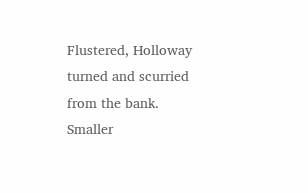Flustered, Holloway turned and scurried from the bank.
Smaller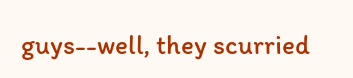guys--well, they scurried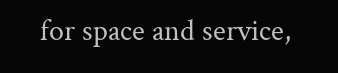for space and service,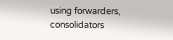using forwarders, consolidators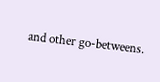and other go-betweens.